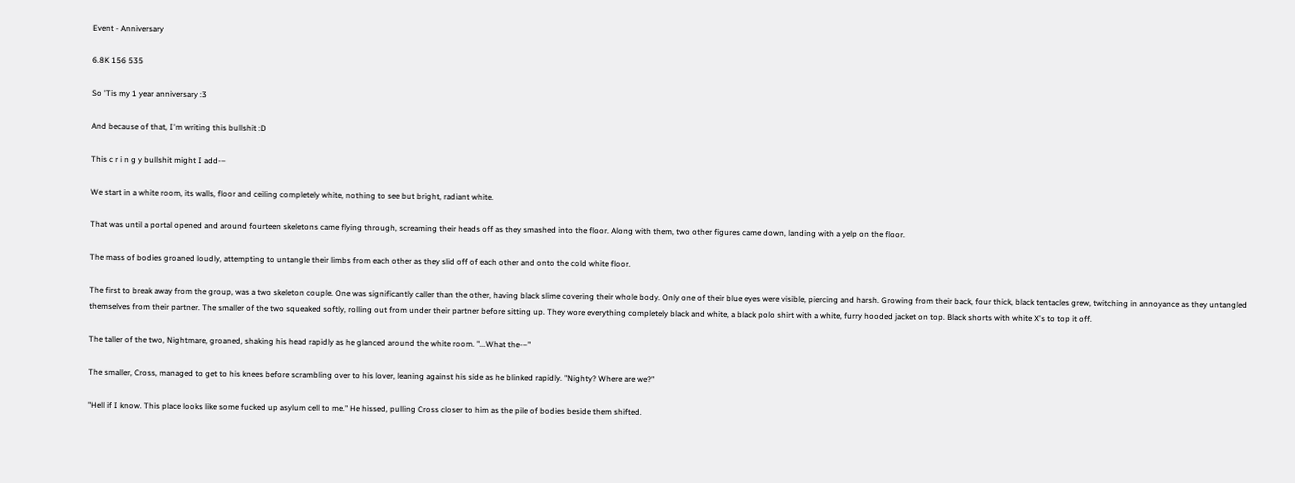Event - Anniversary

6.8K 156 535

So 'Tis my 1 year anniversary :3

And because of that, I'm writing this bullshit :D

This c r i n g y bullshit might I add-–

We start in a white room, its walls, floor and ceiling completely white, nothing to see but bright, radiant white.

That was until a portal opened and around fourteen skeletons came flying through, screaming their heads off as they smashed into the floor. Along with them, two other figures came down, landing with a yelp on the floor.

The mass of bodies groaned loudly, attempting to untangle their limbs from each other as they slid off of each other and onto the cold white floor.

The first to break away from the group, was a two skeleton couple. One was significantly caller than the other, having black slime covering their whole body. Only one of their blue eyes were visible, piercing and harsh. Growing from their back, four thick, black tentacles grew, twitching in annoyance as they untangled themselves from their partner. The smaller of the two squeaked softly, rolling out from under their partner before sitting up. They wore everything completely black and white, a black polo shirt with a white, furry hooded jacket on top. Black shorts with white X's to top it off.

The taller of the two, Nightmare, groaned, shaking his head rapidly as he glanced around the white room. "...What the-–"

The smaller, Cross, managed to get to his knees before scrambling over to his lover, leaning against his side as he blinked rapidly. "Nighty? Where are we?"

"Hell if I know. This place looks like some fucked up asylum cell to me." He hissed, pulling Cross closer to him as the pile of bodies beside them shifted.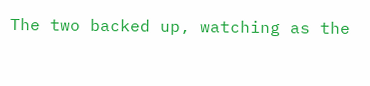The two backed up, watching as the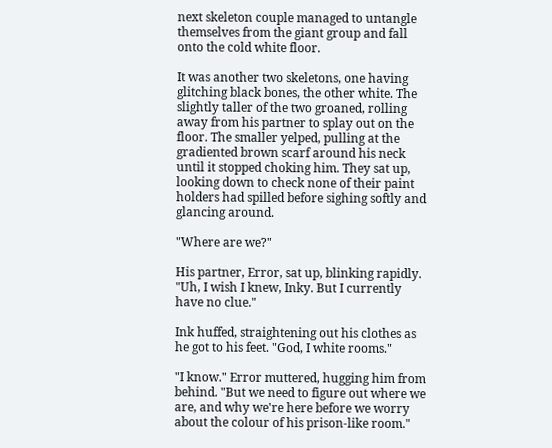next skeleton couple managed to untangle themselves from the giant group and fall onto the cold white floor.

It was another two skeletons, one having glitching black bones, the other white. The slightly taller of the two groaned, rolling away from his partner to splay out on the floor. The smaller yelped, pulling at the gradiented brown scarf around his neck until it stopped choking him. They sat up, looking down to check none of their paint holders had spilled before sighing softly and glancing around.

"Where are we?"

His partner, Error, sat up, blinking rapidly. "Uh, I wish I knew, Inky. But I currently have no clue."

Ink huffed, straightening out his clothes as he got to his feet. "God, I white rooms."

"I know." Error muttered, hugging him from behind. "But we need to figure out where we are, and why we're here before we worry about the colour of his prison-like room."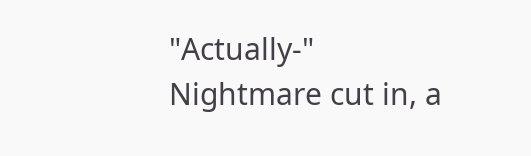"Actually-" Nightmare cut in, a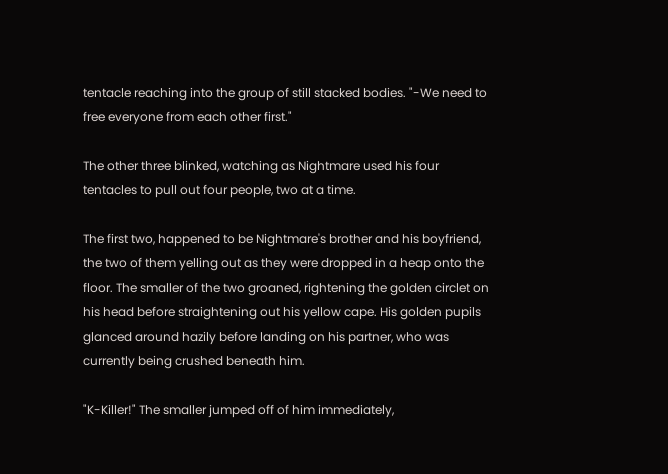tentacle reaching into the group of still stacked bodies. "-We need to free everyone from each other first."

The other three blinked, watching as Nightmare used his four tentacles to pull out four people, two at a time.

The first two, happened to be Nightmare's brother and his boyfriend, the two of them yelling out as they were dropped in a heap onto the floor. The smaller of the two groaned, rightening the golden circlet on his head before straightening out his yellow cape. His golden pupils glanced around hazily before landing on his partner, who was currently being crushed beneath him.

"K-Killer!" The smaller jumped off of him immediately,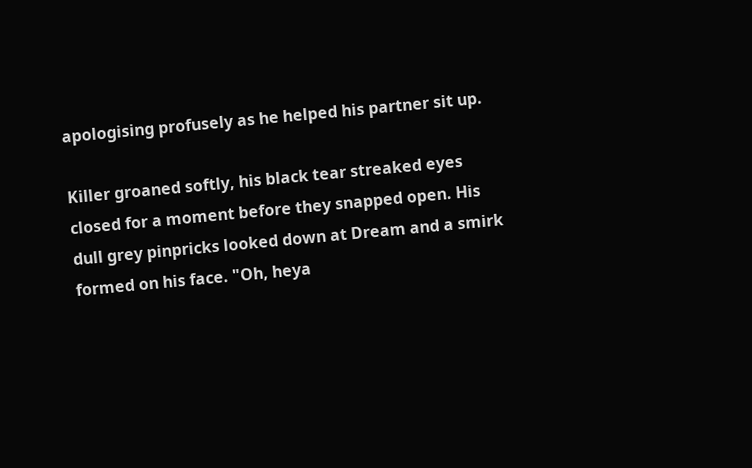apologising profusely as he helped his partner sit up.

Killer groaned softly, his black tear streaked eyes closed for a moment before they snapped open. His dull grey pinpricks looked down at Dream and a smirk formed on his face. "Oh, heya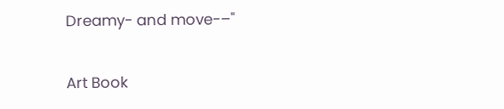Dreamy- and move-–"

Art Book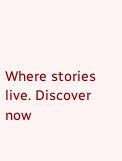Where stories live. Discover now